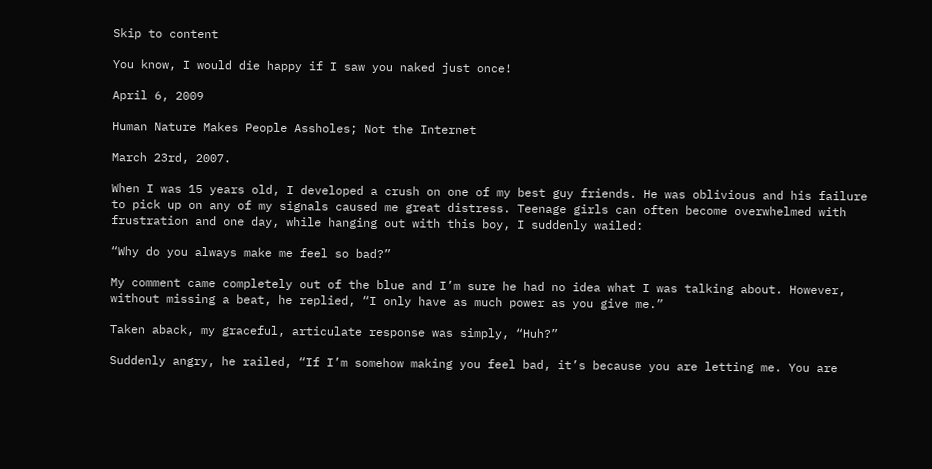Skip to content

You know, I would die happy if I saw you naked just once!

April 6, 2009

Human Nature Makes People Assholes; Not the Internet

March 23rd, 2007.

When I was 15 years old, I developed a crush on one of my best guy friends. He was oblivious and his failure to pick up on any of my signals caused me great distress. Teenage girls can often become overwhelmed with frustration and one day, while hanging out with this boy, I suddenly wailed:

“Why do you always make me feel so bad?”

My comment came completely out of the blue and I’m sure he had no idea what I was talking about. However, without missing a beat, he replied, “I only have as much power as you give me.”

Taken aback, my graceful, articulate response was simply, “Huh?”

Suddenly angry, he railed, “If I’m somehow making you feel bad, it’s because you are letting me. You are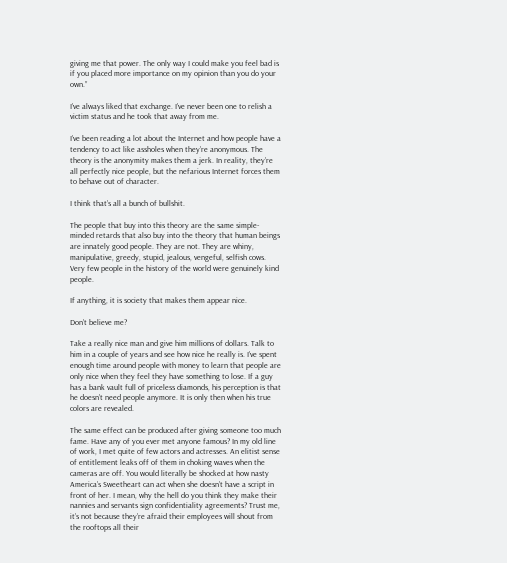giving me that power. The only way I could make you feel bad is if you placed more importance on my opinion than you do your own.”

I’ve always liked that exchange. I’ve never been one to relish a victim status and he took that away from me.

I’ve been reading a lot about the Internet and how people have a tendency to act like assholes when they’re anonymous. The theory is the anonymity makes them a jerk. In reality, they’re all perfectly nice people, but the nefarious Internet forces them to behave out of character.

I think that’s all a bunch of bullshit.

The people that buy into this theory are the same simple-minded retards that also buy into the theory that human beings are innately good people. They are not. They are whiny, manipulative, greedy, stupid, jealous, vengeful, selfish cows. Very few people in the history of the world were genuinely kind people.

If anything, it is society that makes them appear nice.

Don’t believe me?

Take a really nice man and give him millions of dollars. Talk to him in a couple of years and see how nice he really is. I’ve spent enough time around people with money to learn that people are only nice when they feel they have something to lose. If a guy has a bank vault full of priceless diamonds, his perception is that he doesn’t need people anymore. It is only then when his true colors are revealed.

The same effect can be produced after giving someone too much fame. Have any of you ever met anyone famous? In my old line of work, I met quite of few actors and actresses. An elitist sense of entitlement leaks off of them in choking waves when the cameras are off. You would literally be shocked at how nasty America’s Sweetheart can act when she doesn’t have a script in front of her. I mean, why the hell do you think they make their nannies and servants sign confidentiality agreements? Trust me, it’s not because they’re afraid their employees will shout from the rooftops all their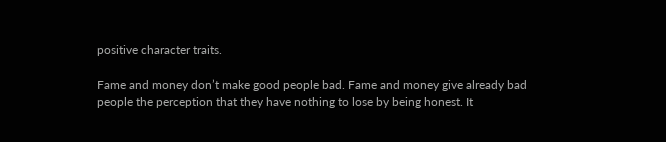positive character traits.

Fame and money don’t make good people bad. Fame and money give already bad people the perception that they have nothing to lose by being honest. It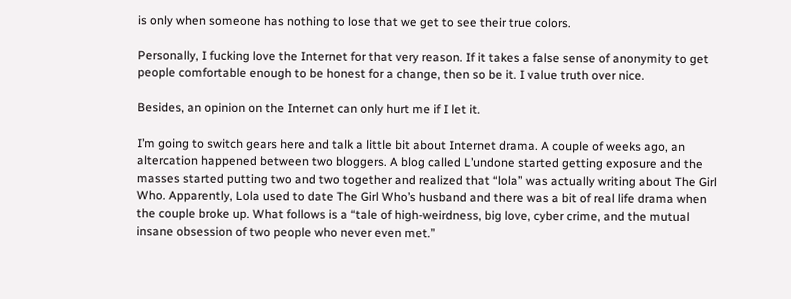is only when someone has nothing to lose that we get to see their true colors.

Personally, I fucking love the Internet for that very reason. If it takes a false sense of anonymity to get people comfortable enough to be honest for a change, then so be it. I value truth over nice.

Besides, an opinion on the Internet can only hurt me if I let it.

I’m going to switch gears here and talk a little bit about Internet drama. A couple of weeks ago, an altercation happened between two bloggers. A blog called L’undone started getting exposure and the masses started putting two and two together and realized that “lola” was actually writing about The Girl Who. Apparently, Lola used to date The Girl Who’s husband and there was a bit of real life drama when the couple broke up. What follows is a “tale of high-weirdness, big love, cyber crime, and the mutual insane obsession of two people who never even met.”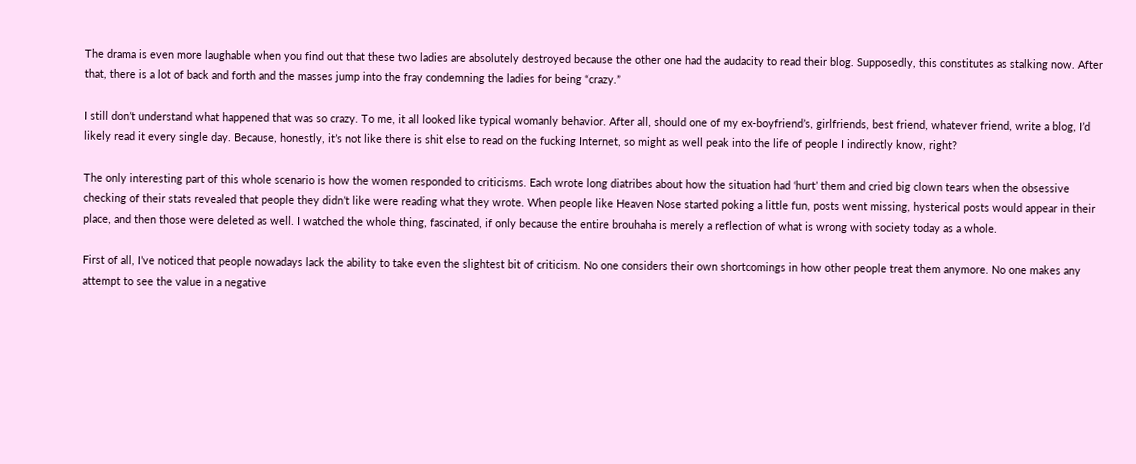The drama is even more laughable when you find out that these two ladies are absolutely destroyed because the other one had the audacity to read their blog. Supposedly, this constitutes as stalking now. After that, there is a lot of back and forth and the masses jump into the fray condemning the ladies for being “crazy.”

I still don’t understand what happened that was so crazy. To me, it all looked like typical womanly behavior. After all, should one of my ex-boyfriend’s, girlfriends, best friend, whatever friend, write a blog, I’d likely read it every single day. Because, honestly, it’s not like there is shit else to read on the fucking Internet, so might as well peak into the life of people I indirectly know, right?

The only interesting part of this whole scenario is how the women responded to criticisms. Each wrote long diatribes about how the situation had ‘hurt’ them and cried big clown tears when the obsessive checking of their stats revealed that people they didn’t like were reading what they wrote. When people like Heaven Nose started poking a little fun, posts went missing, hysterical posts would appear in their place, and then those were deleted as well. I watched the whole thing, fascinated, if only because the entire brouhaha is merely a reflection of what is wrong with society today as a whole.

First of all, I’ve noticed that people nowadays lack the ability to take even the slightest bit of criticism. No one considers their own shortcomings in how other people treat them anymore. No one makes any attempt to see the value in a negative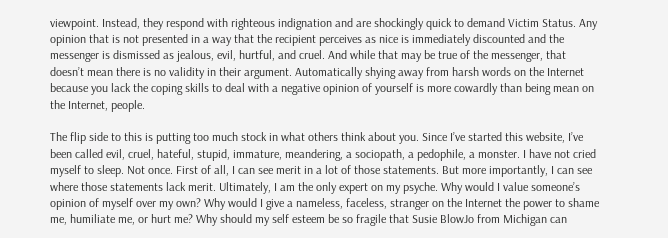viewpoint. Instead, they respond with righteous indignation and are shockingly quick to demand Victim Status. Any opinion that is not presented in a way that the recipient perceives as nice is immediately discounted and the messenger is dismissed as jealous, evil, hurtful, and cruel. And while that may be true of the messenger, that doesn’t mean there is no validity in their argument. Automatically shying away from harsh words on the Internet because you lack the coping skills to deal with a negative opinion of yourself is more cowardly than being mean on the Internet, people.

The flip side to this is putting too much stock in what others think about you. Since I’ve started this website, I’ve been called evil, cruel, hateful, stupid, immature, meandering, a sociopath, a pedophile, a monster. I have not cried myself to sleep. Not once. First of all, I can see merit in a lot of those statements. But more importantly, I can see where those statements lack merit. Ultimately, I am the only expert on my psyche. Why would I value someone’s opinion of myself over my own? Why would I give a nameless, faceless, stranger on the Internet the power to shame me, humiliate me, or hurt me? Why should my self esteem be so fragile that Susie BlowJo from Michigan can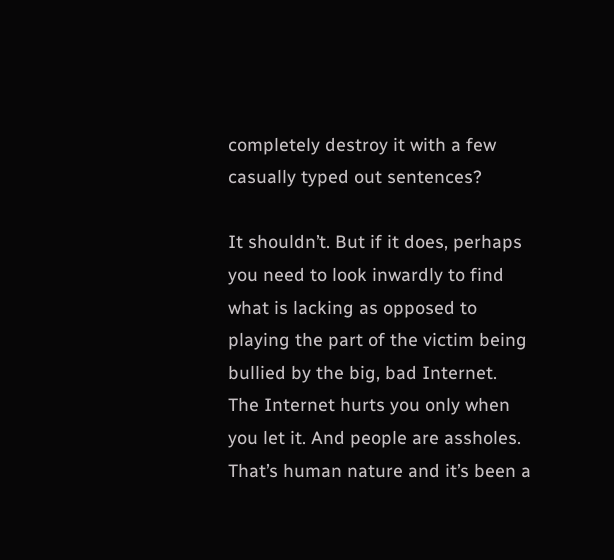completely destroy it with a few casually typed out sentences?

It shouldn’t. But if it does, perhaps you need to look inwardly to find what is lacking as opposed to playing the part of the victim being bullied by the big, bad Internet. The Internet hurts you only when you let it. And people are assholes. That’s human nature and it’s been a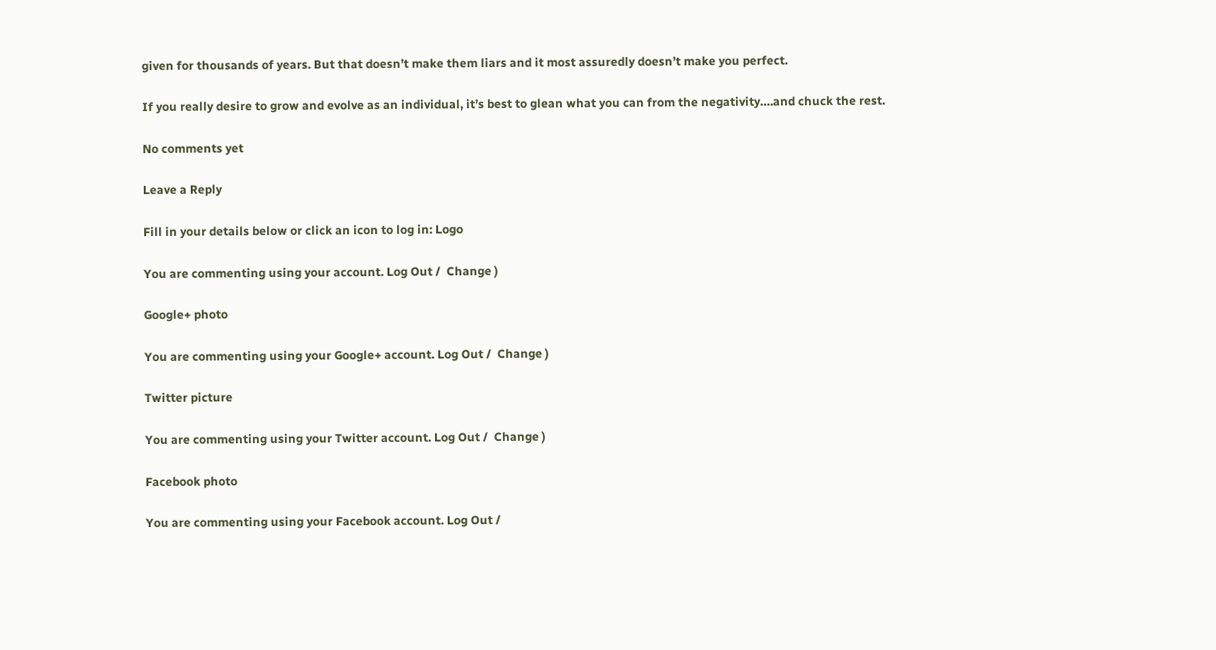given for thousands of years. But that doesn’t make them liars and it most assuredly doesn’t make you perfect.

If you really desire to grow and evolve as an individual, it’s best to glean what you can from the negativity….and chuck the rest.

No comments yet

Leave a Reply

Fill in your details below or click an icon to log in: Logo

You are commenting using your account. Log Out /  Change )

Google+ photo

You are commenting using your Google+ account. Log Out /  Change )

Twitter picture

You are commenting using your Twitter account. Log Out /  Change )

Facebook photo

You are commenting using your Facebook account. Log Out /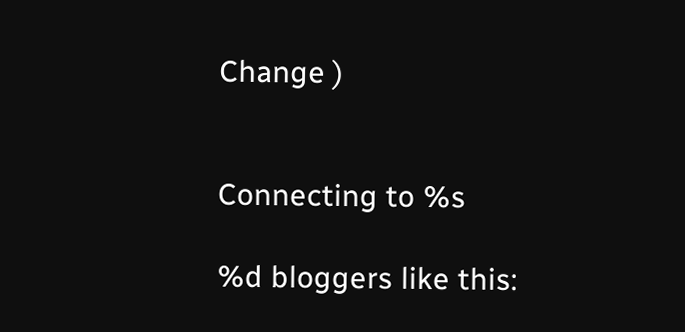Change )


Connecting to %s

%d bloggers like this: